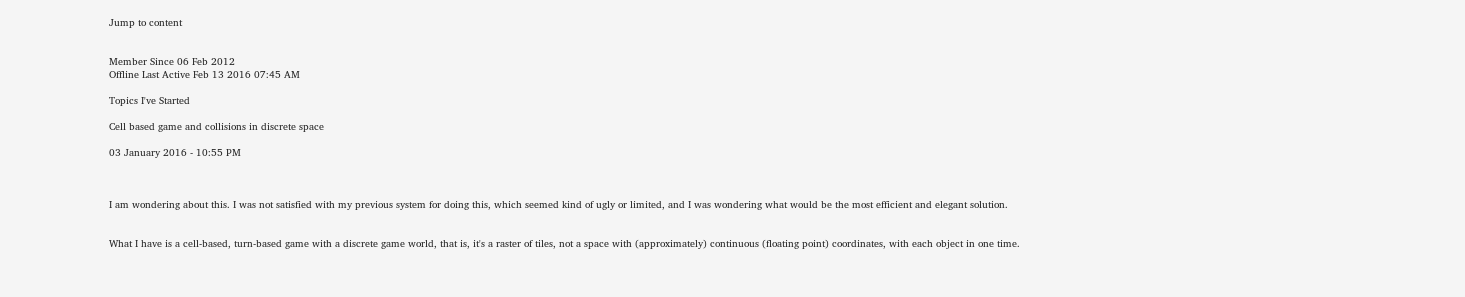Jump to content


Member Since 06 Feb 2012
Offline Last Active Feb 13 2016 07:45 AM

Topics I've Started

Cell based game and collisions in discrete space

03 January 2016 - 10:55 PM



I am wondering about this. I was not satisfied with my previous system for doing this, which seemed kind of ugly or limited, and I was wondering what would be the most efficient and elegant solution.


What I have is a cell-based, turn-based game with a discrete game world, that is, it's a raster of tiles, not a space with (approximately) continuous (floating point) coordinates, with each object in one time.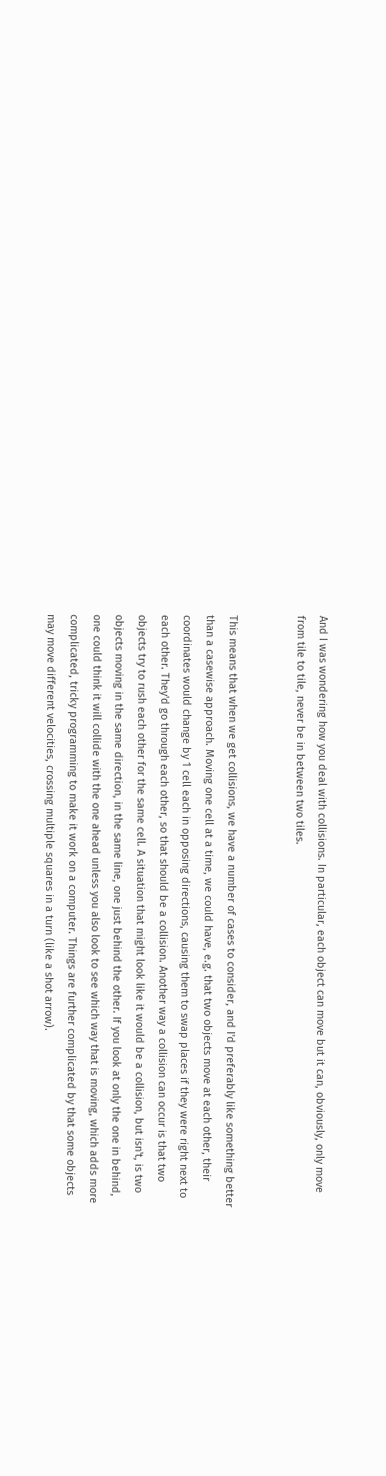And I was wondering how you deal with collisions. In particular, each object can move but it can, obviously, only move from tile to tile, never be in between two tiles.


This means that when we get collisions, we have a number of cases to consider, and I'd preferably like something better than a casewise approach. Moving one cell at a time, we could have, e.g. that two objects move at each other, their coordinates would change by 1 cell each in opposing directions, causing them to swap places if they were right next to each other. They'd go through each other, so that should be a collision. Another way a collision can occur is that two objects try to rush each other for the same cell. A situation that might look like it would be a collision, but isn't, is two objects moving in the same direction, in the same line, one just behind the other. If you look at only the one in behind, one could think it will collide with the one ahead unless you also look to see which way that is moving, which adds more complicated, tricky programming to make it work on a computer. Things are further complicated by that some objects may move different velocities, crossing multiple squares in a turn (like a shot arrow).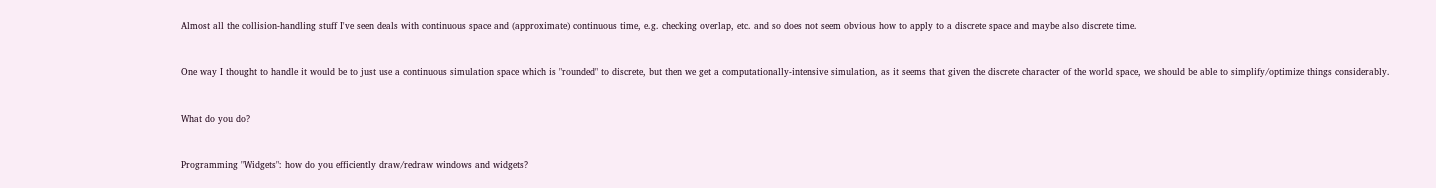Almost all the collision-handling stuff I've seen deals with continuous space and (approximate) continuous time, e.g. checking overlap, etc. and so does not seem obvious how to apply to a discrete space and maybe also discrete time.


One way I thought to handle it would be to just use a continuous simulation space which is "rounded" to discrete, but then we get a computationally-intensive simulation, as it seems that given the discrete character of the world space, we should be able to simplify/optimize things considerably.


What do you do?


Programming "Widgets": how do you efficiently draw/redraw windows and widgets?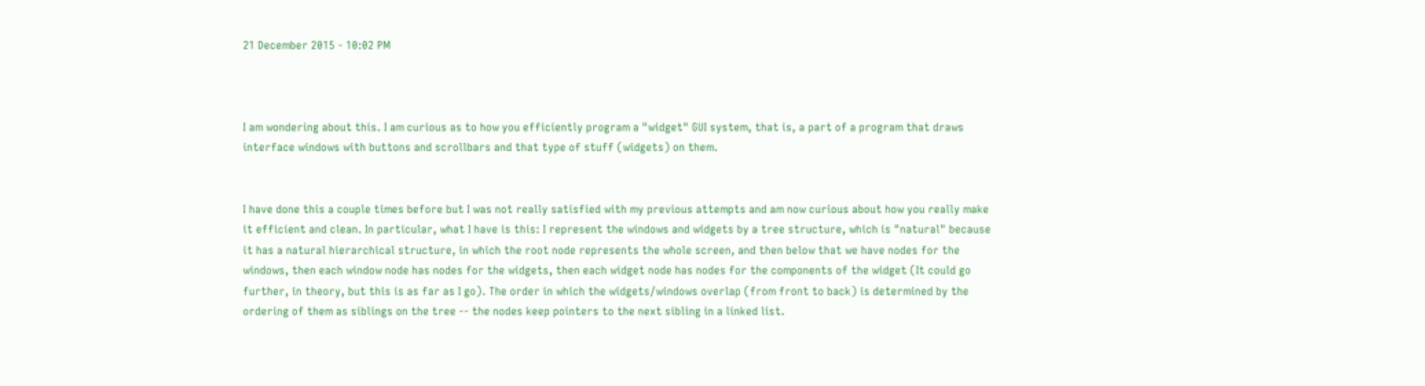21 December 2015 - 10:02 PM



I am wondering about this. I am curious as to how you efficiently program a "widget" GUI system, that is, a part of a program that draws interface windows with buttons and scrollbars and that type of stuff (widgets) on them.


I have done this a couple times before but I was not really satisfied with my previous attempts and am now curious about how you really make it efficient and clean. In particular, what I have is this: I represent the windows and widgets by a tree structure, which is "natural" because it has a natural hierarchical structure, in which the root node represents the whole screen, and then below that we have nodes for the windows, then each window node has nodes for the widgets, then each widget node has nodes for the components of the widget (It could go further, in theory, but this is as far as I go). The order in which the widgets/windows overlap (from front to back) is determined by the ordering of them as siblings on the tree -- the nodes keep pointers to the next sibling in a linked list.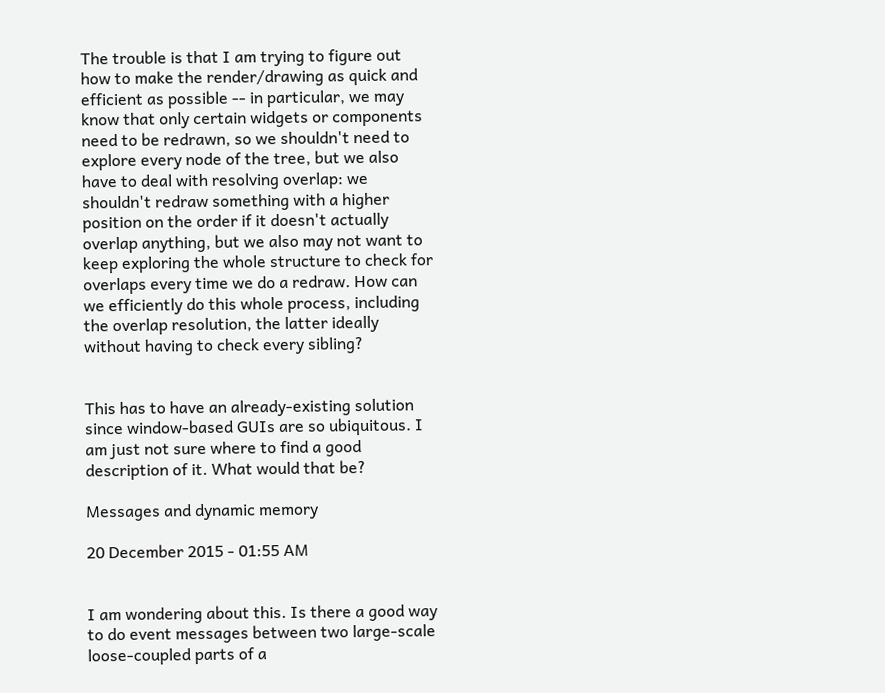The trouble is that I am trying to figure out how to make the render/drawing as quick and efficient as possible -- in particular, we may know that only certain widgets or components need to be redrawn, so we shouldn't need to explore every node of the tree, but we also have to deal with resolving overlap: we shouldn't redraw something with a higher position on the order if it doesn't actually overlap anything, but we also may not want to keep exploring the whole structure to check for overlaps every time we do a redraw. How can we efficiently do this whole process, including the overlap resolution, the latter ideally without having to check every sibling?


This has to have an already-existing solution since window-based GUIs are so ubiquitous. I am just not sure where to find a good description of it. What would that be?

Messages and dynamic memory

20 December 2015 - 01:55 AM


I am wondering about this. Is there a good way to do event messages between two large-scale loose-coupled parts of a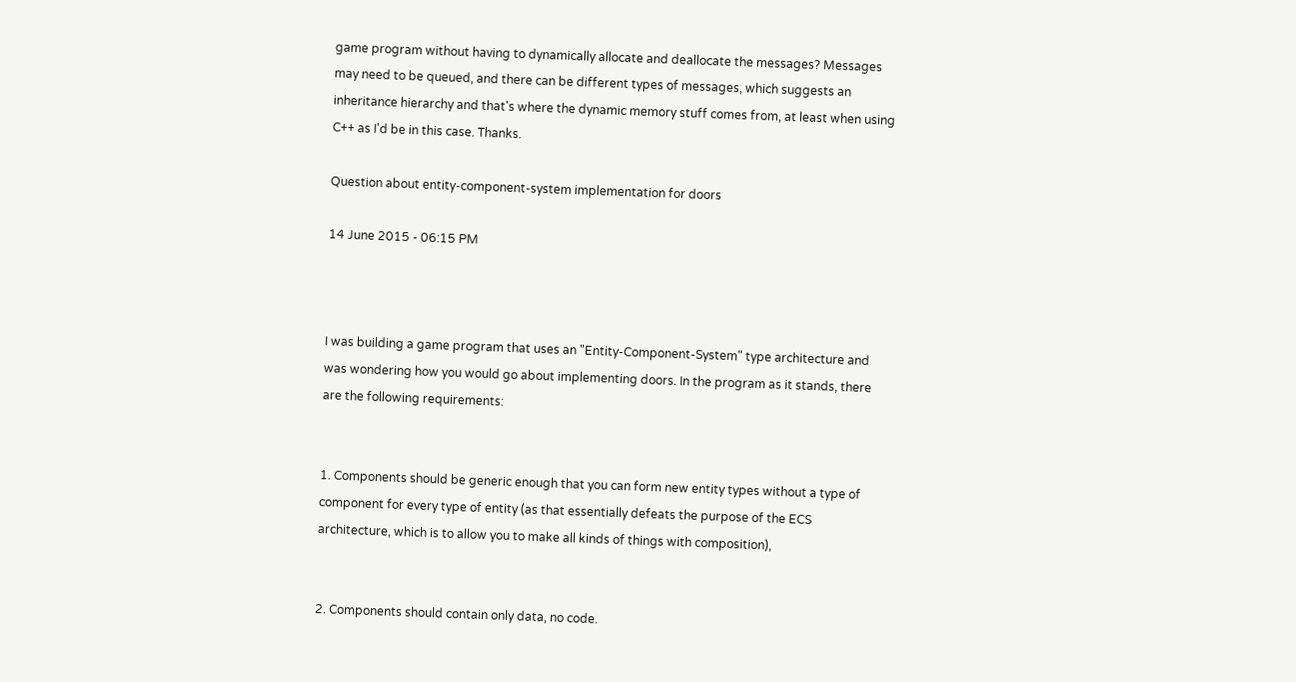game program without having to dynamically allocate and deallocate the messages? Messages may need to be queued, and there can be different types of messages, which suggests an inheritance hierarchy and that's where the dynamic memory stuff comes from, at least when using C++ as I'd be in this case. Thanks.

Question about entity-component-system implementation for doors

14 June 2015 - 06:15 PM



I was building a game program that uses an "Entity-Component-System" type architecture and was wondering how you would go about implementing doors. In the program as it stands, there are the following requirements:


1. Components should be generic enough that you can form new entity types without a type of component for every type of entity (as that essentially defeats the purpose of the ECS architecture, which is to allow you to make all kinds of things with composition),


2. Components should contain only data, no code.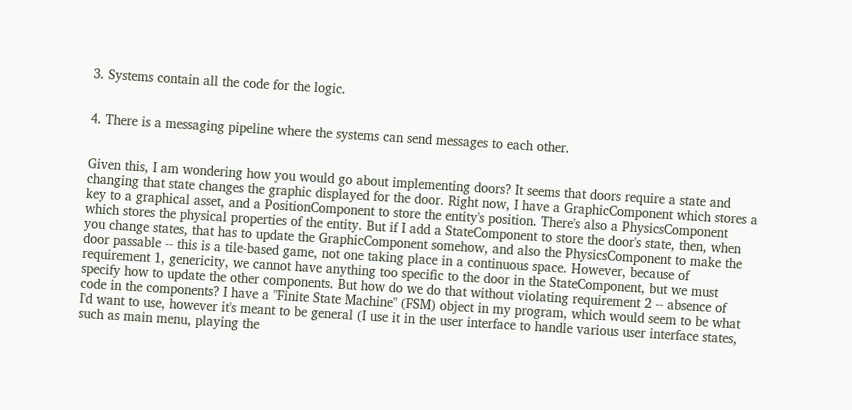3. Systems contain all the code for the logic.


4. There is a messaging pipeline where the systems can send messages to each other.


Given this, I am wondering how you would go about implementing doors? It seems that doors require a state and changing that state changes the graphic displayed for the door. Right now, I have a GraphicComponent which stores a key to a graphical asset, and a PositionComponent to store the entity's position. There's also a PhysicsComponent which stores the physical properties of the entity. But if I add a StateComponent to store the door's state, then, when you change states, that has to update the GraphicComponent somehow, and also the PhysicsComponent to make the door passable -- this is a tile-based game, not one taking place in a continuous space. However, because of requirement 1, genericity, we cannot have anything too specific to the door in the StateComponent, but we must specify how to update the other components. But how do we do that without violating requirement 2 -- absence of code in the components? I have a "Finite State Machine" (FSM) object in my program, which would seem to be what I'd want to use, however it's meant to be general (I use it in the user interface to handle various user interface states, such as main menu, playing the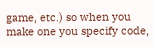game, etc.) so when you make one you specify code,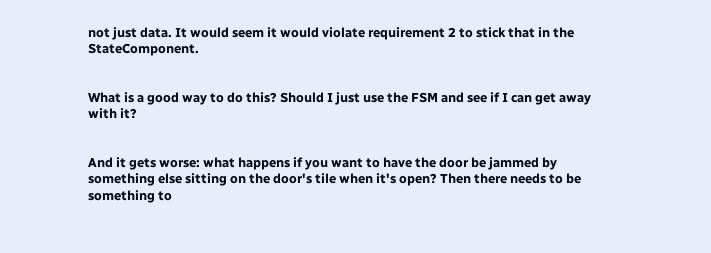not just data. It would seem it would violate requirement 2 to stick that in the StateComponent.


What is a good way to do this? Should I just use the FSM and see if I can get away with it?


And it gets worse: what happens if you want to have the door be jammed by something else sitting on the door's tile when it's open? Then there needs to be something to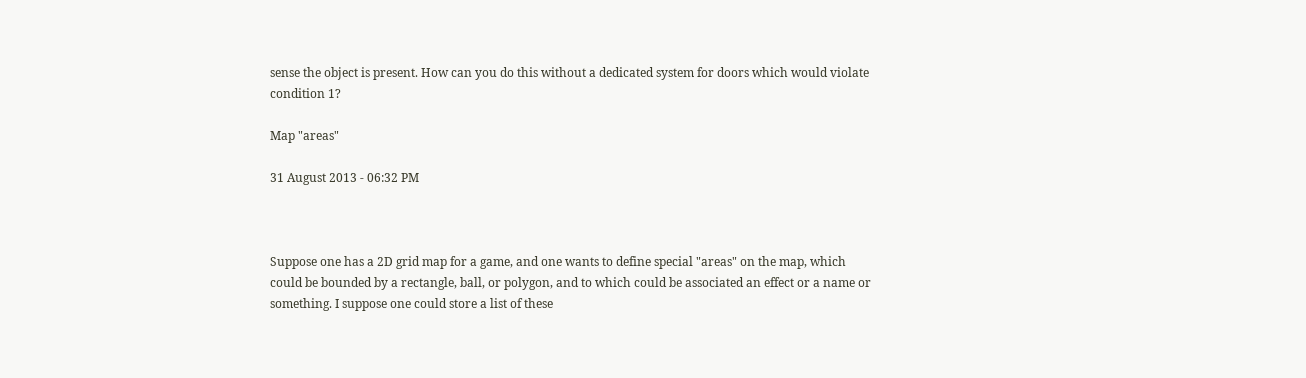sense the object is present. How can you do this without a dedicated system for doors which would violate condition 1?

Map "areas"

31 August 2013 - 06:32 PM



Suppose one has a 2D grid map for a game, and one wants to define special "areas" on the map, which could be bounded by a rectangle, ball, or polygon, and to which could be associated an effect or a name or something. I suppose one could store a list of these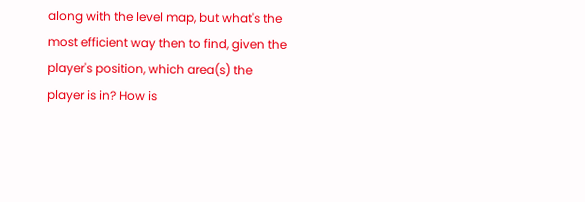along with the level map, but what's the most efficient way then to find, given the player's position, which area(s) the player is in? How is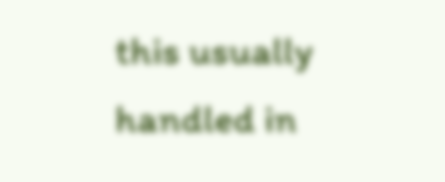this usually handled in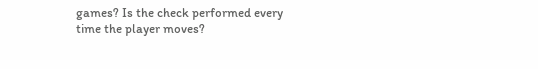games? Is the check performed every time the player moves?